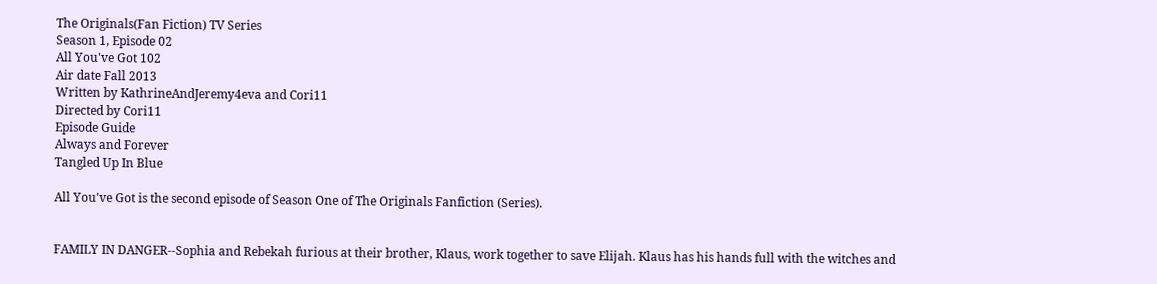The Originals(Fan Fiction) TV Series
Season 1, Episode 02
All You've Got 102
Air date Fall 2013
Written by KathrineAndJeremy4eva and Cori11
Directed by Cori11
Episode Guide
Always and Forever
Tangled Up In Blue

All You've Got is the second episode of Season One of The Originals Fanfiction (Series).


FAMILY IN DANGER--Sophia and Rebekah furious at their brother, Klaus, work together to save Elijah. Klaus has his hands full with the witches and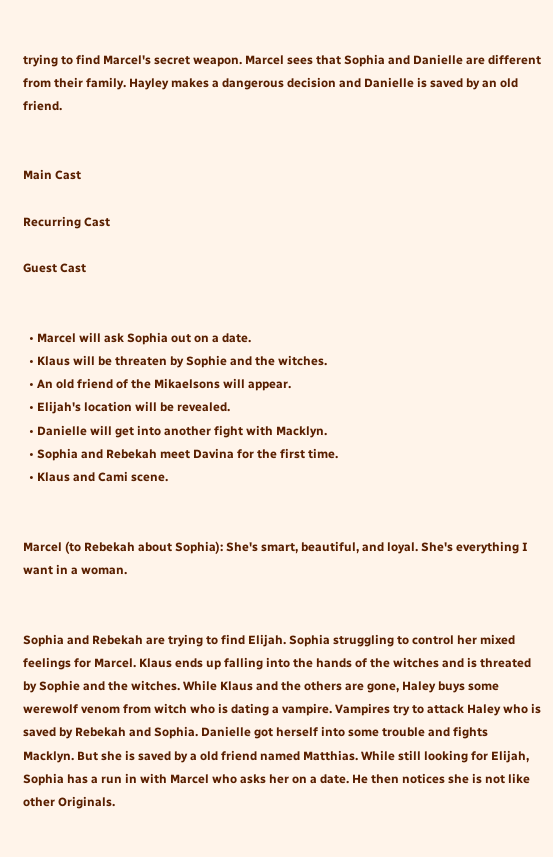trying to find Marcel's secret weapon. Marcel sees that Sophia and Danielle are different from their family. Hayley makes a dangerous decision and Danielle is saved by an old friend.


Main Cast

Recurring Cast

Guest Cast


  • Marcel will ask Sophia out on a date.
  • Klaus will be threaten by Sophie and the witches.
  • An old friend of the Mikaelsons will appear.
  • Elijah's location will be revealed.
  • Danielle will get into another fight with Macklyn.
  • Sophia and Rebekah meet Davina for the first time.
  • Klaus and Cami scene.


Marcel (to Rebekah about Sophia): She's smart, beautiful, and loyal. She's everything I want in a woman.


Sophia and Rebekah are trying to find Elijah. Sophia struggling to control her mixed feelings for Marcel. Klaus ends up falling into the hands of the witches and is threated by Sophie and the witches. While Klaus and the others are gone, Haley buys some werewolf venom from witch who is dating a vampire. Vampires try to attack Haley who is saved by Rebekah and Sophia. Danielle got herself into some trouble and fights Macklyn. But she is saved by a old friend named Matthias. While still looking for Elijah, Sophia has a run in with Marcel who asks her on a date. He then notices she is not like other Originals.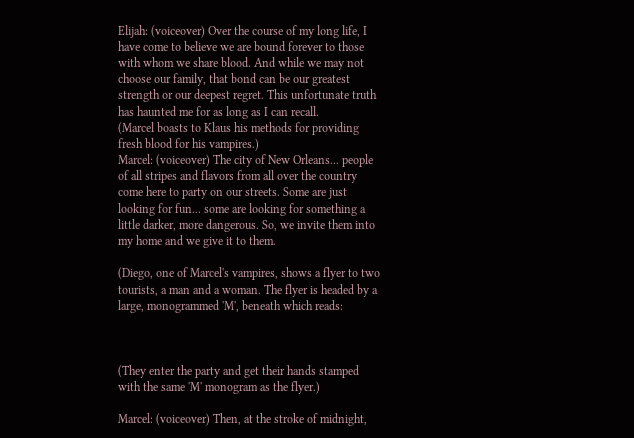Elijah: (voiceover) Over the course of my long life, I have come to believe we are bound forever to those with whom we share blood. And while we may not choose our family, that bond can be our greatest strength or our deepest regret. This unfortunate truth has haunted me for as long as I can recall.
(Marcel boasts to Klaus his methods for providing fresh blood for his vampires.)
Marcel: (voiceover) The city of New Orleans... people of all stripes and flavors from all over the country come here to party on our streets. Some are just looking for fun... some are looking for something a little darker, more dangerous. So, we invite them into my home and we give it to them.

(Diego, one of Marcel's vampires, shows a flyer to two tourists, a man and a woman. The flyer is headed by a large, monogrammed 'M', beneath which reads:



(They enter the party and get their hands stamped with the same 'M' monogram as the flyer.)

Marcel: (voiceover) Then, at the stroke of midnight,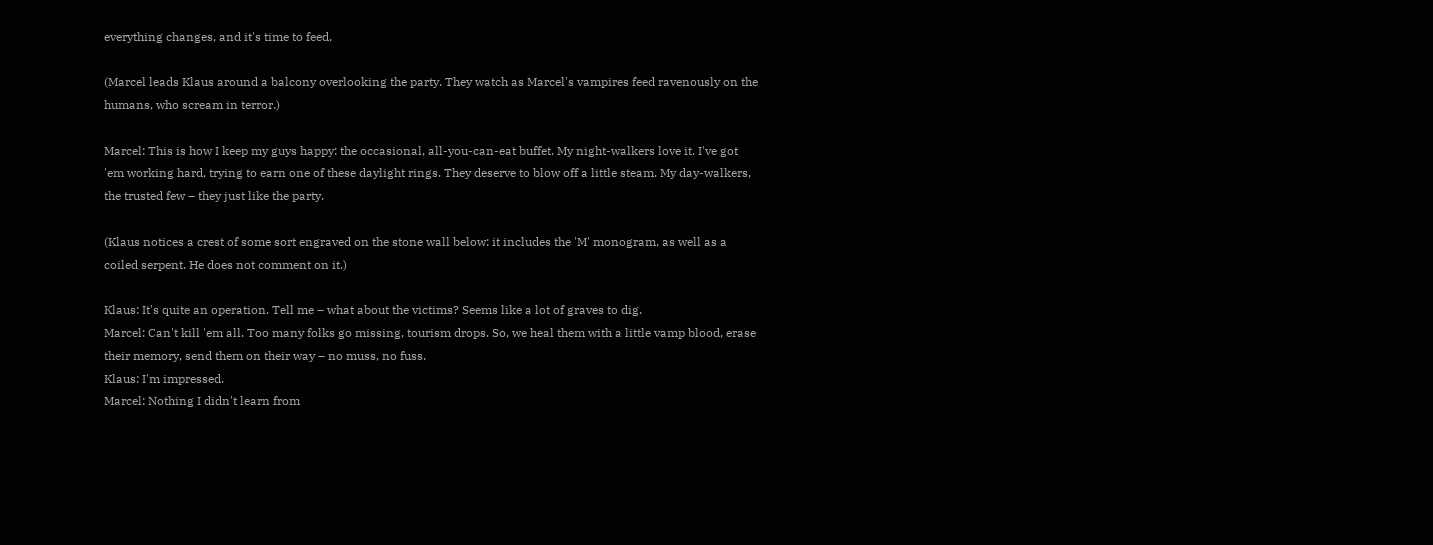everything changes, and it's time to feed.

(Marcel leads Klaus around a balcony overlooking the party. They watch as Marcel's vampires feed ravenously on the humans, who scream in terror.)

Marcel: This is how I keep my guys happy: the occasional, all-you-can-eat buffet. My night-walkers love it. I've got 'em working hard, trying to earn one of these daylight rings. They deserve to blow off a little steam. My day-walkers, the trusted few – they just like the party.

(Klaus notices a crest of some sort engraved on the stone wall below: it includes the 'M' monogram, as well as a coiled serpent. He does not comment on it.)

Klaus: It's quite an operation. Tell me – what about the victims? Seems like a lot of graves to dig.
Marcel: Can't kill 'em all. Too many folks go missing, tourism drops. So, we heal them with a little vamp blood, erase their memory, send them on their way – no muss, no fuss.
Klaus: I'm impressed.
Marcel: Nothing I didn't learn from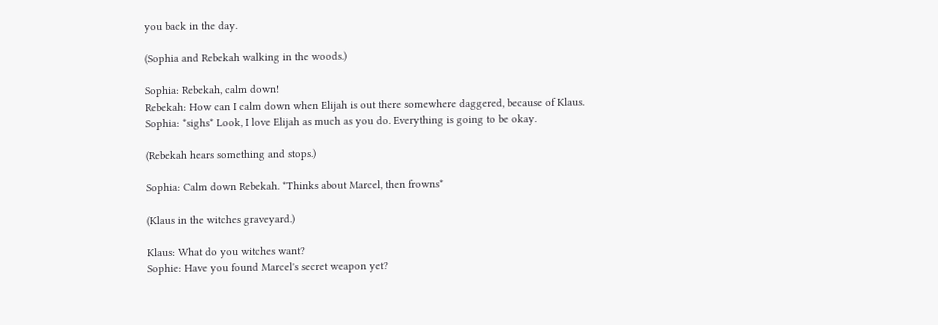you back in the day.

(Sophia and Rebekah walking in the woods.)

Sophia: Rebekah, calm down!
Rebekah: How can I calm down when Elijah is out there somewhere daggered, because of Klaus.
Sophia: *sighs* Look, I love Elijah as much as you do. Everything is going to be okay.

(Rebekah hears something and stops.)

Sophia: Calm down Rebekah. *Thinks about Marcel, then frowns*

(Klaus in the witches graveyard.)

Klaus: What do you witches want?
Sophie: Have you found Marcel's secret weapon yet?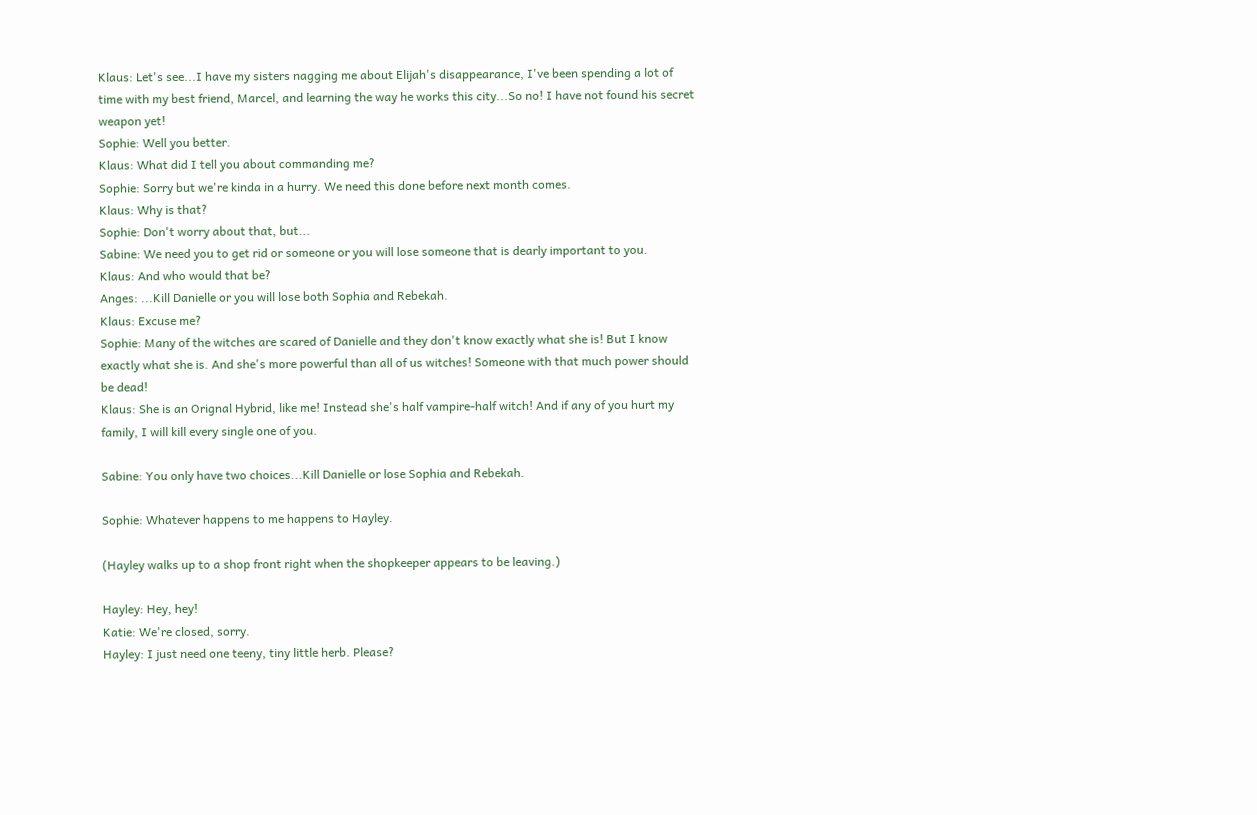Klaus: Let's see...I have my sisters nagging me about Elijah's disappearance, I've been spending a lot of time with my best friend, Marcel, and learning the way he works this city...So no! I have not found his secret weapon yet!
Sophie: Well you better.
Klaus: What did I tell you about commanding me?
Sophie: Sorry but we're kinda in a hurry. We need this done before next month comes.
Klaus: Why is that?
Sophie: Don't worry about that, but...
Sabine: We need you to get rid or someone or you will lose someone that is dearly important to you.
Klaus: And who would that be?
Anges: ...Kill Danielle or you will lose both Sophia and Rebekah.
Klaus: Excuse me?
Sophie: Many of the witches are scared of Danielle and they don't know exactly what she is! But I know exactly what she is. And she's more powerful than all of us witches! Someone with that much power should be dead!
Klaus: She is an Orignal Hybrid, like me! Instead she's half vampire-half witch! And if any of you hurt my family, I will kill every single one of you.

Sabine: You only have two choices...Kill Danielle or lose Sophia and Rebekah.

Sophie: Whatever happens to me happens to Hayley.

(Hayley walks up to a shop front right when the shopkeeper appears to be leaving.)

Hayley: Hey, hey!
Katie: We're closed, sorry.
Hayley: I just need one teeny, tiny little herb. Please?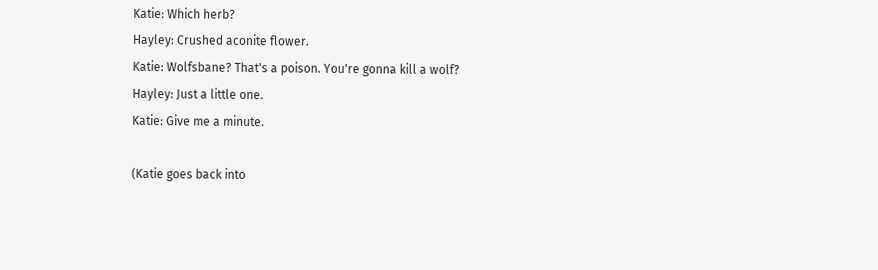Katie: Which herb?
Hayley: Crushed aconite flower.
Katie: Wolfsbane? That's a poison. You're gonna kill a wolf?
Hayley: Just a little one.
Katie: Give me a minute.

(Katie goes back into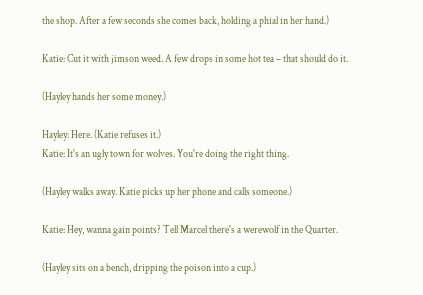the shop. After a few seconds she comes back, holding a phial in her hand.)

Katie: Cut it with jimson weed. A few drops in some hot tea – that should do it.

(Hayley hands her some money.)

Hayley: Here. (Katie refuses it.)
Katie: It's an ugly town for wolves. You're doing the right thing.

(Hayley walks away. Katie picks up her phone and calls someone.)

Katie: Hey, wanna gain points? Tell Marcel there's a werewolf in the Quarter.

(Hayley sits on a bench, dripping the poison into a cup.)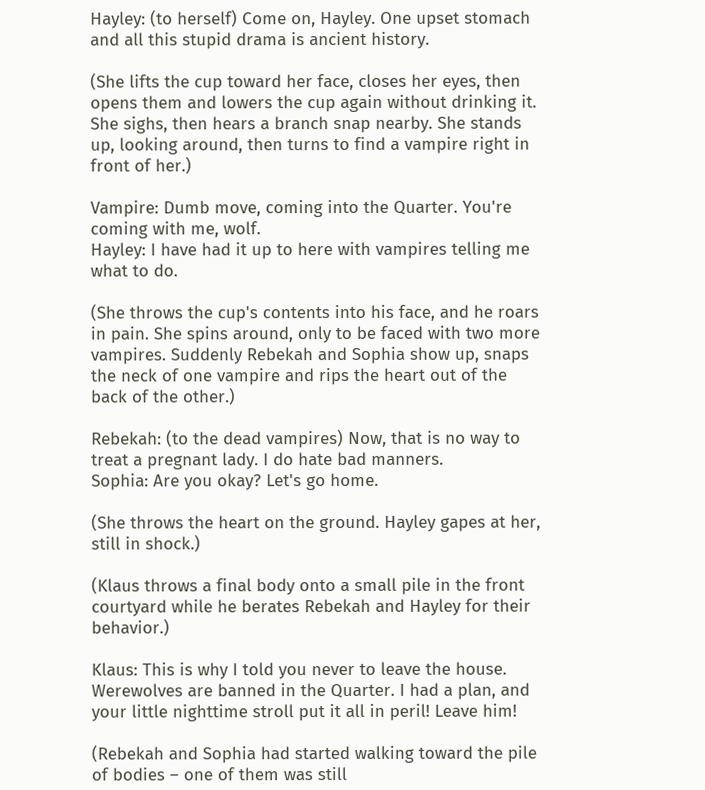Hayley: (to herself) Come on, Hayley. One upset stomach and all this stupid drama is ancient history.

(She lifts the cup toward her face, closes her eyes, then opens them and lowers the cup again without drinking it. She sighs, then hears a branch snap nearby. She stands up, looking around, then turns to find a vampire right in front of her.)

Vampire: Dumb move, coming into the Quarter. You're coming with me, wolf.
Hayley: I have had it up to here with vampires telling me what to do.

(She throws the cup's contents into his face, and he roars in pain. She spins around, only to be faced with two more vampires. Suddenly Rebekah and Sophia show up, snaps the neck of one vampire and rips the heart out of the back of the other.)

Rebekah: (to the dead vampires) Now, that is no way to treat a pregnant lady. I do hate bad manners.
Sophia: Are you okay? Let's go home.

(She throws the heart on the ground. Hayley gapes at her, still in shock.)

(Klaus throws a final body onto a small pile in the front courtyard while he berates Rebekah and Hayley for their behavior.)

Klaus: This is why I told you never to leave the house. Werewolves are banned in the Quarter. I had a plan, and your little nighttime stroll put it all in peril! Leave him!

(Rebekah and Sophia had started walking toward the pile of bodies – one of them was still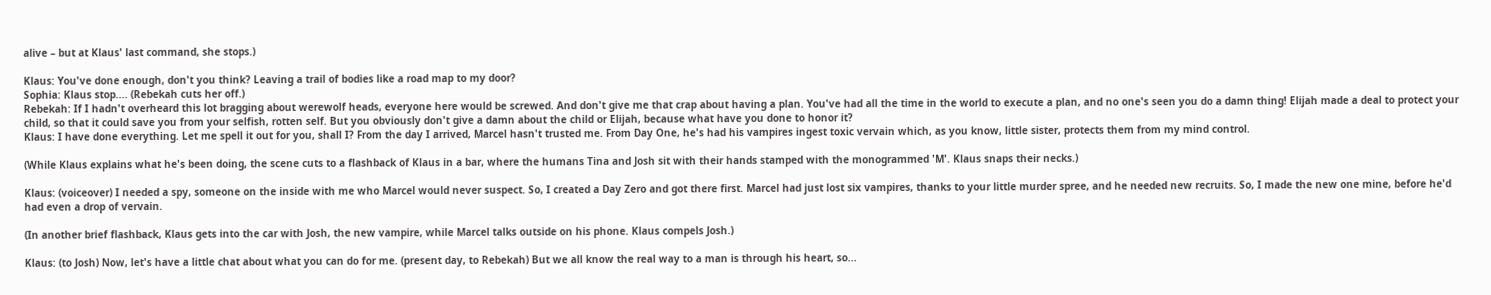alive – but at Klaus' last command, she stops.)

Klaus: You've done enough, don't you think? Leaving a trail of bodies like a road map to my door?
Sophia: Klaus stop.... (Rebekah cuts her off.)
Rebekah: If I hadn't overheard this lot bragging about werewolf heads, everyone here would be screwed. And don't give me that crap about having a plan. You've had all the time in the world to execute a plan, and no one's seen you do a damn thing! Elijah made a deal to protect your child, so that it could save you from your selfish, rotten self. But you obviously don't give a damn about the child or Elijah, because what have you done to honor it?
Klaus: I have done everything. Let me spell it out for you, shall I? From the day I arrived, Marcel hasn't trusted me. From Day One, he's had his vampires ingest toxic vervain which, as you know, little sister, protects them from my mind control.

(While Klaus explains what he's been doing, the scene cuts to a flashback of Klaus in a bar, where the humans Tina and Josh sit with their hands stamped with the monogrammed 'M'. Klaus snaps their necks.)

Klaus: (voiceover) I needed a spy, someone on the inside with me who Marcel would never suspect. So, I created a Day Zero and got there first. Marcel had just lost six vampires, thanks to your little murder spree, and he needed new recruits. So, I made the new one mine, before he'd had even a drop of vervain.

(In another brief flashback, Klaus gets into the car with Josh, the new vampire, while Marcel talks outside on his phone. Klaus compels Josh.)

Klaus: (to Josh) Now, let's have a little chat about what you can do for me. (present day, to Rebekah) But we all know the real way to a man is through his heart, so...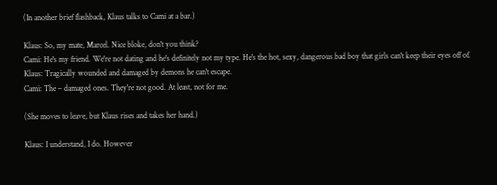(In another brief flashback, Klaus talks to Cami at a bar.)

Klaus: So, my mate, Marcel. Nice bloke, don't you think?
Cami: He's my friend. We're not dating and he's definitely not my type. He's the hot, sexy, dangerous bad boy that girls can't keep their eyes off of.
Klaus: Tragically wounded and damaged by demons he can't escape.
Cami: The – damaged ones. They're not good. At least, not for me.

(She moves to leave, but Klaus rises and takes her hand.)

Klaus: I understand, I do. However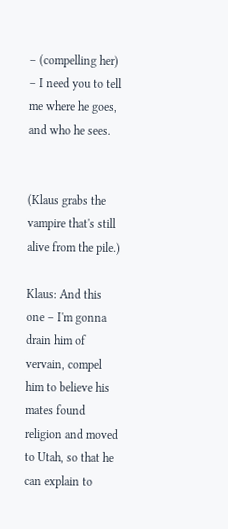– (compelling her) – I need you to tell me where he goes, and who he sees.


(Klaus grabs the vampire that's still alive from the pile.)

Klaus: And this one – I'm gonna drain him of vervain, compel him to believe his mates found religion and moved to Utah, so that he can explain to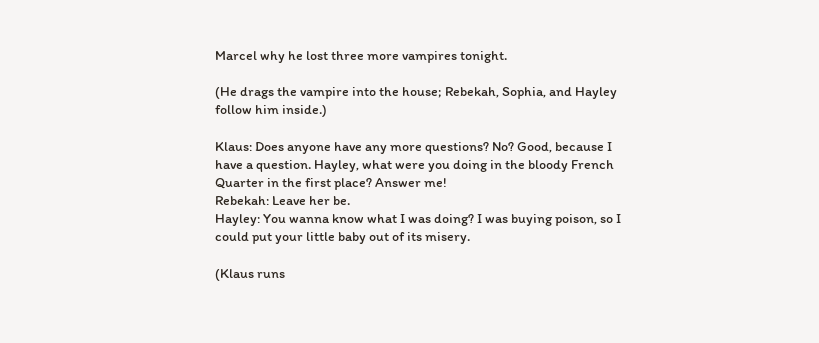Marcel why he lost three more vampires tonight.

(He drags the vampire into the house; Rebekah, Sophia, and Hayley follow him inside.)

Klaus: Does anyone have any more questions? No? Good, because I have a question. Hayley, what were you doing in the bloody French Quarter in the first place? Answer me!
Rebekah: Leave her be.
Hayley: You wanna know what I was doing? I was buying poison, so I could put your little baby out of its misery.

(Klaus runs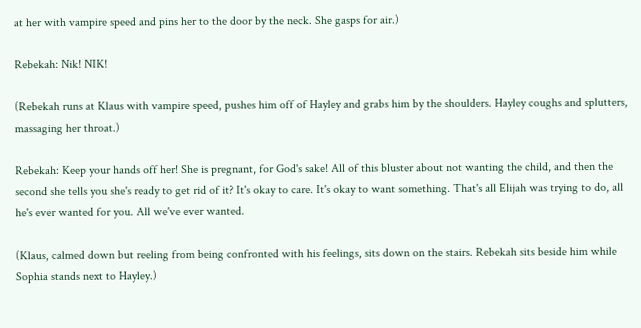at her with vampire speed and pins her to the door by the neck. She gasps for air.)

Rebekah: Nik! NIK!

(Rebekah runs at Klaus with vampire speed, pushes him off of Hayley and grabs him by the shoulders. Hayley coughs and splutters, massaging her throat.)

Rebekah: Keep your hands off her! She is pregnant, for God's sake! All of this bluster about not wanting the child, and then the second she tells you she's ready to get rid of it? It's okay to care. It's okay to want something. That's all Elijah was trying to do, all he's ever wanted for you. All we've ever wanted.

(Klaus, calmed down but reeling from being confronted with his feelings, sits down on the stairs. Rebekah sits beside him while Sophia stands next to Hayley.)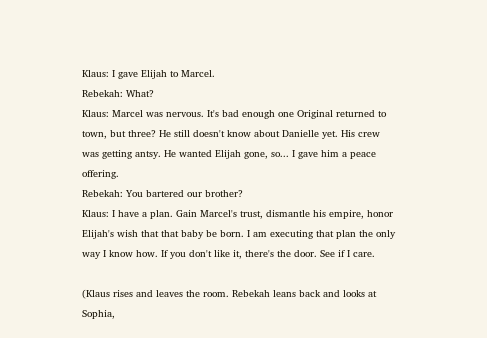Klaus: I gave Elijah to Marcel.
Rebekah: What?
Klaus: Marcel was nervous. It's bad enough one Original returned to town, but three? He still doesn't know about Danielle yet. His crew was getting antsy. He wanted Elijah gone, so... I gave him a peace offering.
Rebekah: You bartered our brother?
Klaus: I have a plan. Gain Marcel's trust, dismantle his empire, honor Elijah's wish that that baby be born. I am executing that plan the only way I know how. If you don't like it, there's the door. See if I care.

(Klaus rises and leaves the room. Rebekah leans back and looks at Sophia,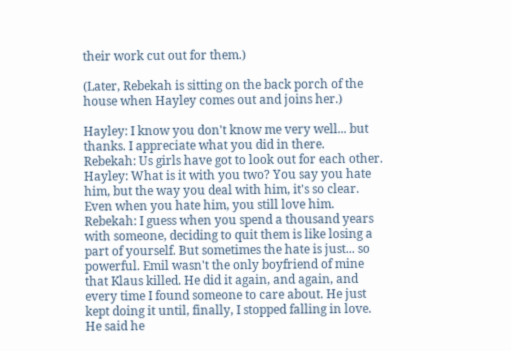their work cut out for them.)

(Later, Rebekah is sitting on the back porch of the house when Hayley comes out and joins her.)

Hayley: I know you don't know me very well... but thanks. I appreciate what you did in there.
Rebekah: Us girls have got to look out for each other.
Hayley: What is it with you two? You say you hate him, but the way you deal with him, it's so clear. Even when you hate him, you still love him.
Rebekah: I guess when you spend a thousand years with someone, deciding to quit them is like losing a part of yourself. But sometimes the hate is just... so powerful. Emil wasn't the only boyfriend of mine that Klaus killed. He did it again, and again, and every time I found someone to care about. He just kept doing it until, finally, I stopped falling in love. He said he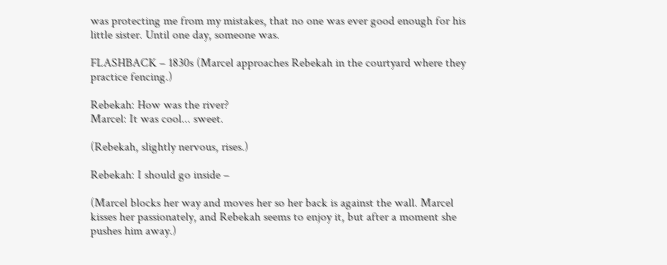was protecting me from my mistakes, that no one was ever good enough for his little sister. Until one day, someone was.

FLASHBACK – 1830s (Marcel approaches Rebekah in the courtyard where they practice fencing.)

Rebekah: How was the river?
Marcel: It was cool... sweet.

(Rebekah, slightly nervous, rises.)

Rebekah: I should go inside –

(Marcel blocks her way and moves her so her back is against the wall. Marcel kisses her passionately, and Rebekah seems to enjoy it, but after a moment she pushes him away.)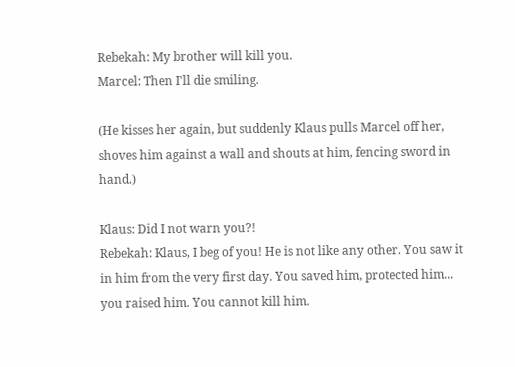Rebekah: My brother will kill you.
Marcel: Then I'll die smiling.

(He kisses her again, but suddenly Klaus pulls Marcel off her, shoves him against a wall and shouts at him, fencing sword in hand.)

Klaus: Did I not warn you?!
Rebekah: Klaus, I beg of you! He is not like any other. You saw it in him from the very first day. You saved him, protected him... you raised him. You cannot kill him.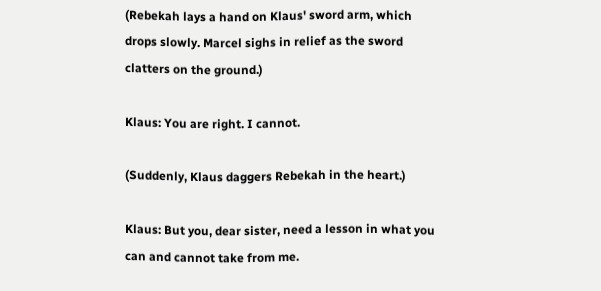(Rebekah lays a hand on Klaus' sword arm, which drops slowly. Marcel sighs in relief as the sword clatters on the ground.)

Klaus: You are right. I cannot.

(Suddenly, Klaus daggers Rebekah in the heart.)

Klaus: But you, dear sister, need a lesson in what you can and cannot take from me.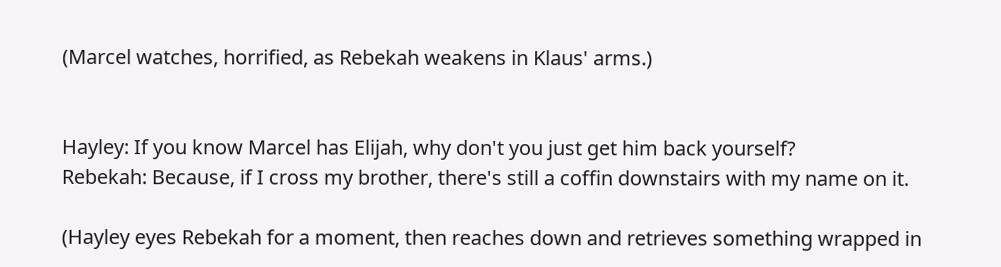(Marcel watches, horrified, as Rebekah weakens in Klaus' arms.)


Hayley: If you know Marcel has Elijah, why don't you just get him back yourself?
Rebekah: Because, if I cross my brother, there's still a coffin downstairs with my name on it.

(Hayley eyes Rebekah for a moment, then reaches down and retrieves something wrapped in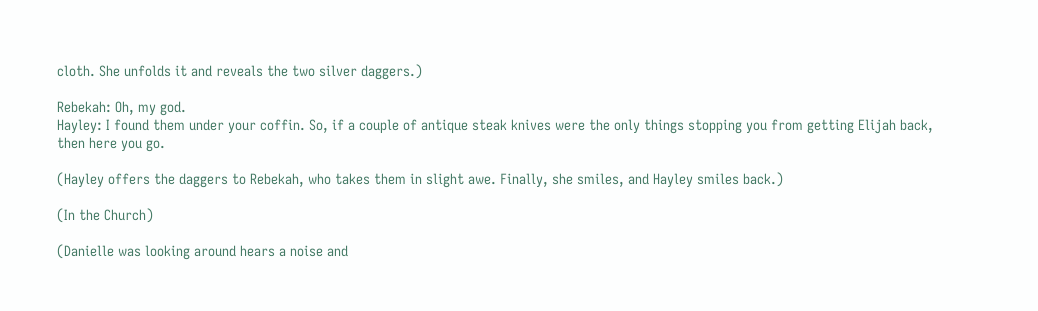cloth. She unfolds it and reveals the two silver daggers.)

Rebekah: Oh, my god.
Hayley: I found them under your coffin. So, if a couple of antique steak knives were the only things stopping you from getting Elijah back, then here you go.

(Hayley offers the daggers to Rebekah, who takes them in slight awe. Finally, she smiles, and Hayley smiles back.)

(In the Church)

(Danielle was looking around hears a noise and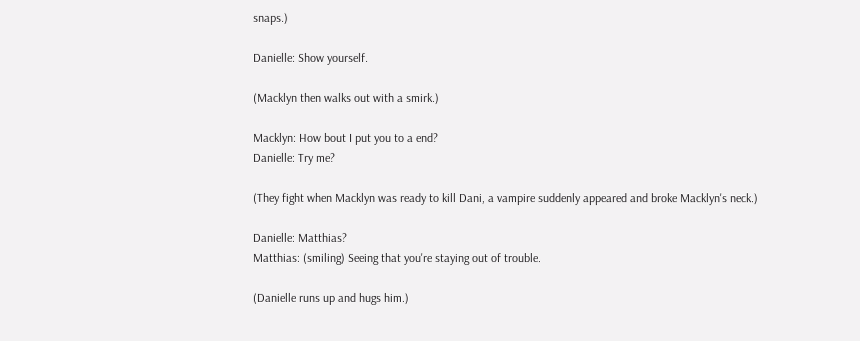snaps.)

Danielle: Show yourself.

(Macklyn then walks out with a smirk.)

Macklyn: How bout I put you to a end?
Danielle: Try me?

(They fight when Macklyn was ready to kill Dani, a vampire suddenly appeared and broke Macklyn's neck.)

Danielle: Matthias?
Matthias: (smiling) Seeing that you're staying out of trouble.

(Danielle runs up and hugs him.)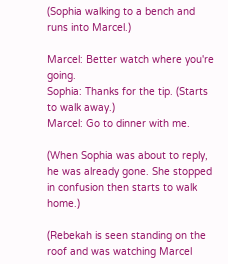(Sophia walking to a bench and runs into Marcel.)

Marcel: Better watch where you're going.
Sophia: Thanks for the tip. (Starts to walk away.)
Marcel: Go to dinner with me.

(When Sophia was about to reply, he was already gone. She stopped in confusion then starts to walk home.)

(Rebekah is seen standing on the roof and was watching Marcel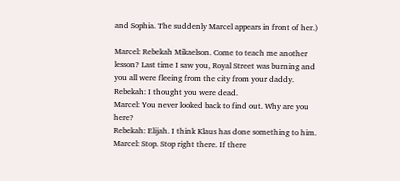and Sophia. The suddenly Marcel appears in front of her.)

Marcel: Rebekah Mikaelson. Come to teach me another lesson? Last time I saw you, Royal Street was burning and you all were fleeing from the city from your daddy.
Rebekah: I thought you were dead.
Marcel: You never looked back to find out. Why are you here?
Rebekah: Elijah. I think Klaus has done something to him.
Marcel: Stop. Stop right there. If there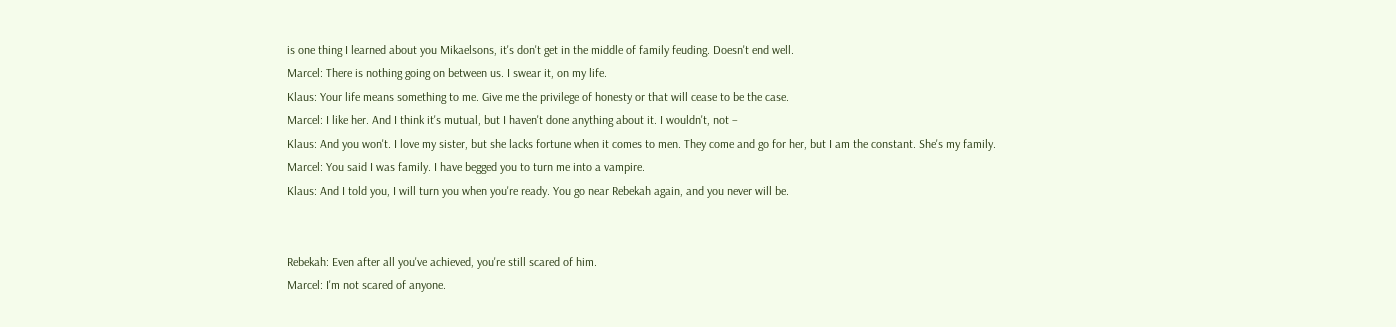is one thing I learned about you Mikaelsons, it's don't get in the middle of family feuding. Doesn't end well.
Marcel: There is nothing going on between us. I swear it, on my life.
Klaus: Your life means something to me. Give me the privilege of honesty or that will cease to be the case.
Marcel: I like her. And I think it's mutual, but I haven't done anything about it. I wouldn't, not –
Klaus: And you won't. I love my sister, but she lacks fortune when it comes to men. They come and go for her, but I am the constant. She's my family.
Marcel: You said I was family. I have begged you to turn me into a vampire.
Klaus: And I told you, I will turn you when you're ready. You go near Rebekah again, and you never will be.


Rebekah: Even after all you've achieved, you're still scared of him.
Marcel: I'm not scared of anyone.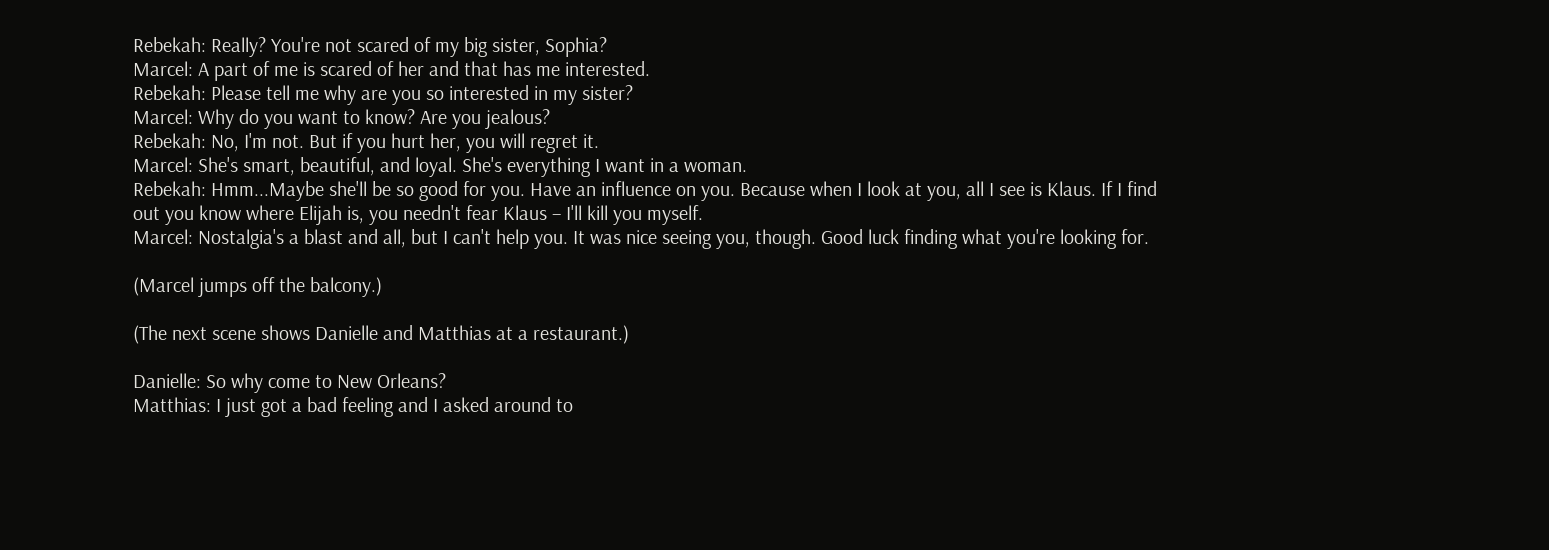Rebekah: Really? You're not scared of my big sister, Sophia?
Marcel: A part of me is scared of her and that has me interested.
Rebekah: Please tell me why are you so interested in my sister?
Marcel: Why do you want to know? Are you jealous?
Rebekah: No, I'm not. But if you hurt her, you will regret it.
Marcel: She's smart, beautiful, and loyal. She's everything I want in a woman.
Rebekah: Hmm...Maybe she'll be so good for you. Have an influence on you. Because when I look at you, all I see is Klaus. If I find out you know where Elijah is, you needn't fear Klaus – I'll kill you myself.
Marcel: Nostalgia's a blast and all, but I can't help you. It was nice seeing you, though. Good luck finding what you're looking for.

(Marcel jumps off the balcony.)

(The next scene shows Danielle and Matthias at a restaurant.)

Danielle: So why come to New Orleans?
Matthias: I just got a bad feeling and I asked around to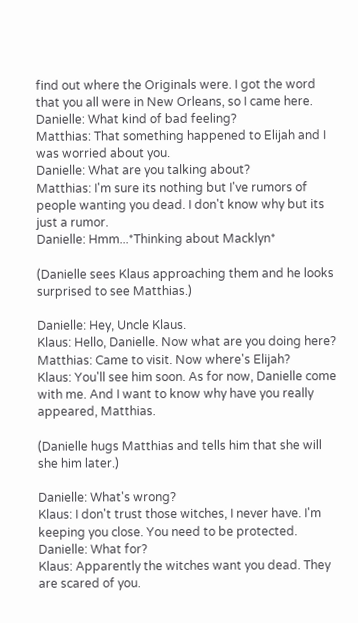find out where the Originals were. I got the word that you all were in New Orleans, so I came here.
Danielle: What kind of bad feeling?
Matthias: That something happened to Elijah and I was worried about you.
Danielle: What are you talking about?
Matthias: I'm sure its nothing but I've rumors of people wanting you dead. I don't know why but its just a rumor.
Danielle: Hmm...*Thinking about Macklyn*

(Danielle sees Klaus approaching them and he looks surprised to see Matthias.)

Danielle: Hey, Uncle Klaus.
Klaus: Hello, Danielle. Now what are you doing here?
Matthias: Came to visit. Now where's Elijah?
Klaus: You'll see him soon. As for now, Danielle come with me. And I want to know why have you really appeared, Matthias.

(Danielle hugs Matthias and tells him that she will she him later.)

Danielle: What's wrong?
Klaus: I don't trust those witches, I never have. I'm keeping you close. You need to be protected.
Danielle: What for?
Klaus: Apparently the witches want you dead. They are scared of you.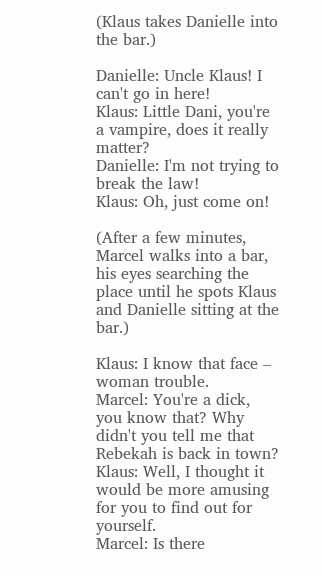(Klaus takes Danielle into the bar.)

Danielle: Uncle Klaus! I can't go in here!
Klaus: Little Dani, you're a vampire, does it really matter?
Danielle: I'm not trying to break the law!
Klaus: Oh, just come on!

(After a few minutes, Marcel walks into a bar, his eyes searching the place until he spots Klaus and Danielle sitting at the bar.)

Klaus: I know that face – woman trouble.
Marcel: You're a dick, you know that? Why didn't you tell me that Rebekah is back in town?
Klaus: Well, I thought it would be more amusing for you to find out for yourself.
Marcel: Is there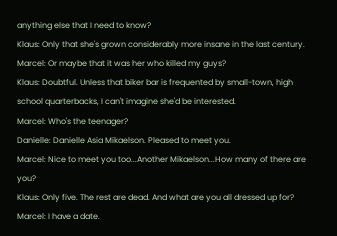anything else that I need to know?
Klaus: Only that she's grown considerably more insane in the last century.
Marcel: Or maybe that it was her who killed my guys?
Klaus: Doubtful. Unless that biker bar is frequented by small-town, high school quarterbacks, I can't imagine she'd be interested.
Marcel: Who's the teenager?
Danielle: Danielle Asia Mikaelson. Pleased to meet you.
Marcel: Nice to meet you too...Another Mikaelson...How many of there are you?
Klaus: Only five. The rest are dead. And what are you all dressed up for?
Marcel: I have a date.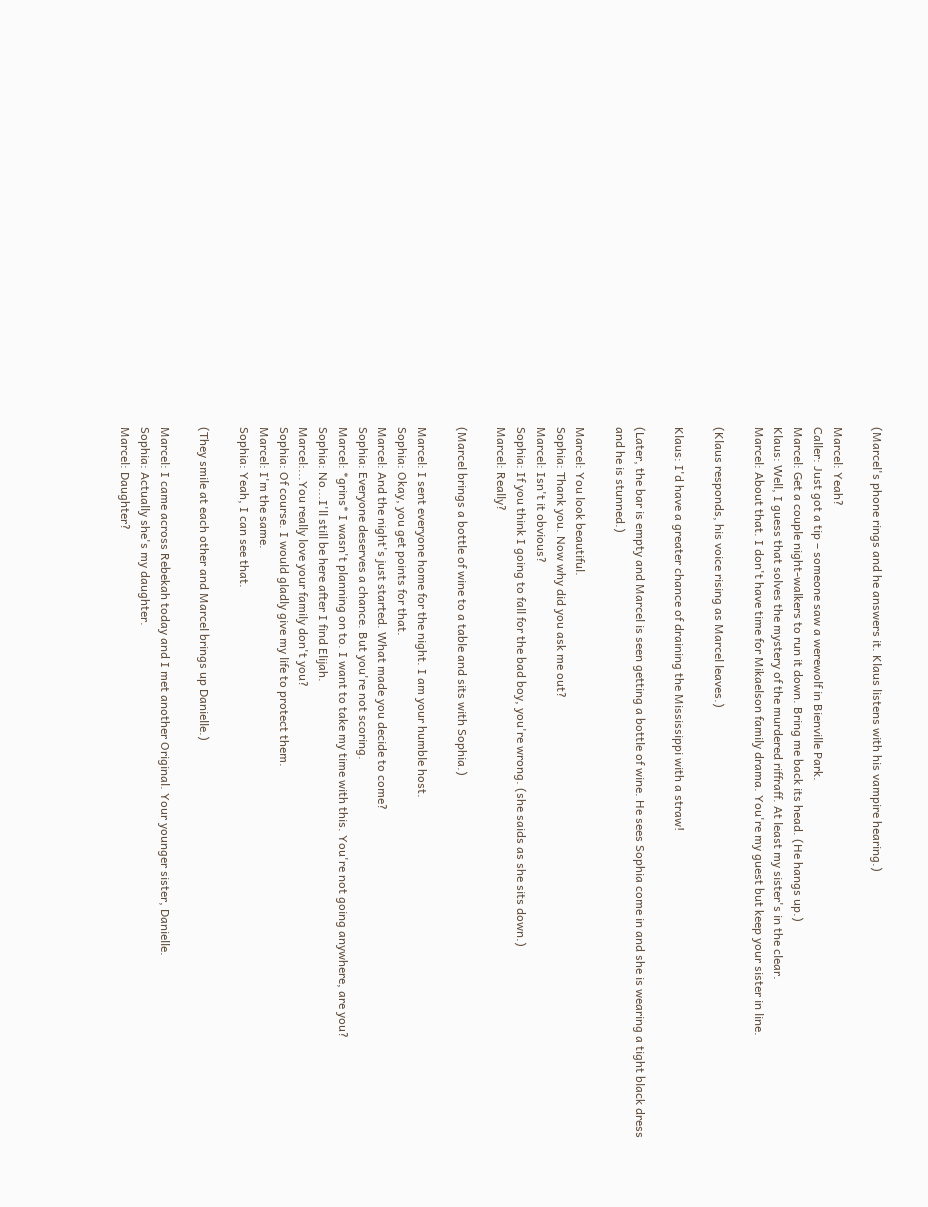(Marcel's phone rings and he answers it. Klaus listens with his vampire hearing.)

Marcel: Yeah?
Caller: Just got a tip – someone saw a werewolf in Bienville Park.
Marcel: Get a couple night-walkers to run it down. Bring me back its head. (He hangs up.)
Klaus: Well, I guess that solves the mystery of the murdered riffraff. At least my sister's in the clear.
Marcel: About that. I don't have time for Mikaelson family drama. You're my guest but keep your sister in line.

(Klaus responds, his voice rising as Marcel leaves.)

Klaus: I'd have a greater chance of draining the Mississippi with a straw!

(Later, the bar is empty and Marcel is seen getting a bottle of wine. He sees Sophia come in and she is wearing a tight black dress and he is stunned.)

Marcel: You look beautiful.
Sophia: Thank you. Now why did you ask me out?
Marcel: Isn't it obvious?
Sophia: If you think I going to fall for the bad boy, you're wrong. (she saids as she sits down.)
Marcel: Really?

(Marcel brings a bottle of wine to a table and sits with Sophia.)

Marcel: I sent everyone home for the night. I am your humble host.
Sophia: Okay, you get points for that.
Marcel: And the night's just started. What made you decide to come?
Sophia: Everyone deserves a chance. But you're not scoring.
Marcel: *grins* I wasn't planning on to. I want to take my time with this. You're not going anywhere, are you?
Sophia: No...I'll still be here after I find Elijah.
Marcel:...You really love your family don't you?
Sophia: Of course. I would gladly give my life to protect them.
Marcel: I'm the same.
Sophia: Yeah, I can see that.

(They smile at each other and Marcel brings up Danielle.)

Marcel: I came across Rebekah today and I met another Original. Your younger sister, Danielle.
Sophia: Actually she's my daughter.
Marcel: Daughter?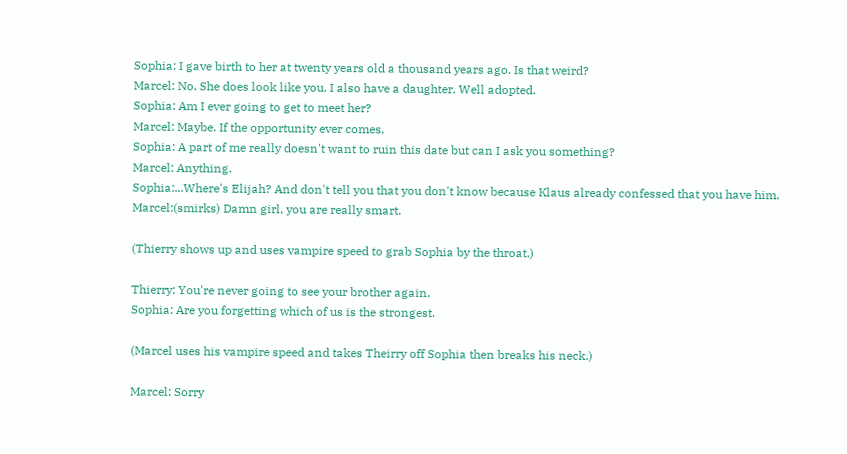Sophia: I gave birth to her at twenty years old a thousand years ago. Is that weird?
Marcel: No. She does look like you. I also have a daughter. Well adopted.
Sophia: Am I ever going to get to meet her?
Marcel: Maybe. If the opportunity ever comes.
Sophia: A part of me really doesn't want to ruin this date but can I ask you something?
Marcel: Anything.
Sophia:...Where's Elijah? And don't tell you that you don't know because Klaus already confessed that you have him.
Marcel:(smirks) Damn girl, you are really smart.

(Thierry shows up and uses vampire speed to grab Sophia by the throat.)

Thierry: You're never going to see your brother again.
Sophia: Are you forgetting which of us is the strongest.

(Marcel uses his vampire speed and takes Theirry off Sophia then breaks his neck.)

Marcel: Sorry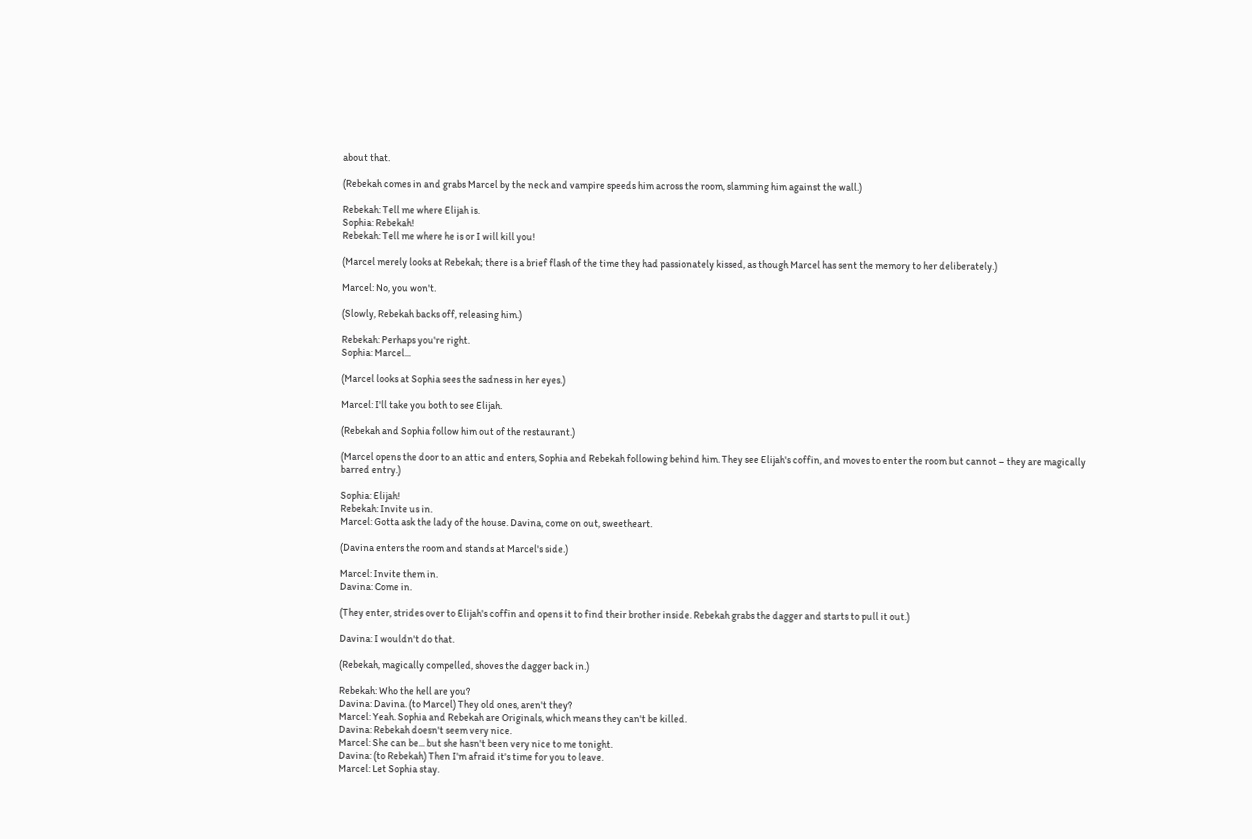about that.

(Rebekah comes in and grabs Marcel by the neck and vampire speeds him across the room, slamming him against the wall.)

Rebekah: Tell me where Elijah is.
Sophia: Rebekah!
Rebekah: Tell me where he is or I will kill you!

(Marcel merely looks at Rebekah; there is a brief flash of the time they had passionately kissed, as though Marcel has sent the memory to her deliberately.)

Marcel: No, you won't.

(Slowly, Rebekah backs off, releasing him.)

Rebekah: Perhaps you're right.
Sophia: Marcel...

(Marcel looks at Sophia sees the sadness in her eyes.)

Marcel: I'll take you both to see Elijah.

(Rebekah and Sophia follow him out of the restaurant.)

(Marcel opens the door to an attic and enters, Sophia and Rebekah following behind him. They see Elijah's coffin, and moves to enter the room but cannot – they are magically barred entry.)

Sophia: Elijah!
Rebekah: Invite us in.
Marcel: Gotta ask the lady of the house. Davina, come on out, sweetheart.

(Davina enters the room and stands at Marcel's side.)

Marcel: Invite them in.
Davina: Come in.

(They enter, strides over to Elijah's coffin and opens it to find their brother inside. Rebekah grabs the dagger and starts to pull it out.)

Davina: I wouldn't do that.

(Rebekah, magically compelled, shoves the dagger back in.)

Rebekah: Who the hell are you?
Davina: Davina. (to Marcel) They old ones, aren't they?
Marcel: Yeah. Sophia and Rebekah are Originals, which means they can't be killed.
Davina: Rebekah doesn't seem very nice.
Marcel: She can be... but she hasn't been very nice to me tonight.
Davina: (to Rebekah) Then I'm afraid it's time for you to leave.
Marcel: Let Sophia stay.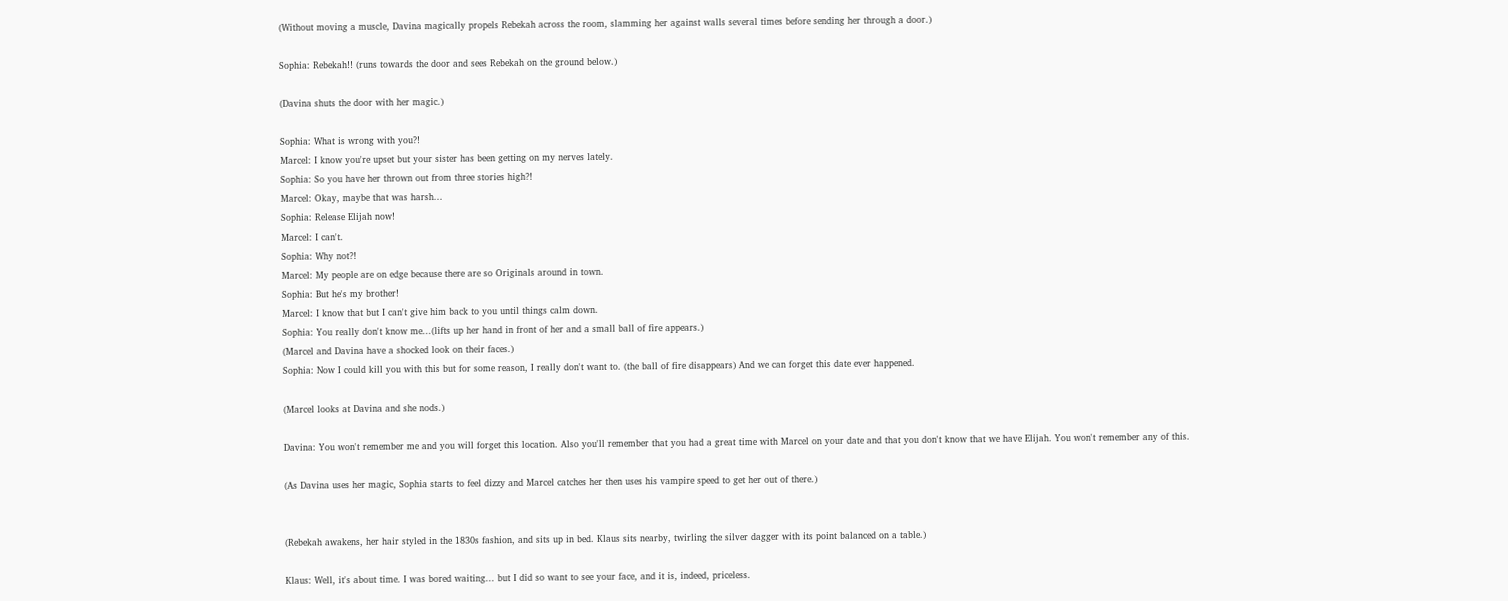(Without moving a muscle, Davina magically propels Rebekah across the room, slamming her against walls several times before sending her through a door.)

Sophia: Rebekah!! (runs towards the door and sees Rebekah on the ground below.)

(Davina shuts the door with her magic.)

Sophia: What is wrong with you?!
Marcel: I know you're upset but your sister has been getting on my nerves lately.
Sophia: So you have her thrown out from three stories high?!
Marcel: Okay, maybe that was harsh...
Sophia: Release Elijah now!
Marcel: I can't.
Sophia: Why not?!
Marcel: My people are on edge because there are so Originals around in town.
Sophia: But he's my brother!
Marcel: I know that but I can't give him back to you until things calm down.
Sophia: You really don't know me...(lifts up her hand in front of her and a small ball of fire appears.)
(Marcel and Davina have a shocked look on their faces.)
Sophia: Now I could kill you with this but for some reason, I really don't want to. (the ball of fire disappears) And we can forget this date ever happened.

(Marcel looks at Davina and she nods.)

Davina: You won't remember me and you will forget this location. Also you'll remember that you had a great time with Marcel on your date and that you don't know that we have Elijah. You won't remember any of this.

(As Davina uses her magic, Sophia starts to feel dizzy and Marcel catches her then uses his vampire speed to get her out of there.)


(Rebekah awakens, her hair styled in the 1830s fashion, and sits up in bed. Klaus sits nearby, twirling the silver dagger with its point balanced on a table.)

Klaus: Well, it's about time. I was bored waiting... but I did so want to see your face, and it is, indeed, priceless.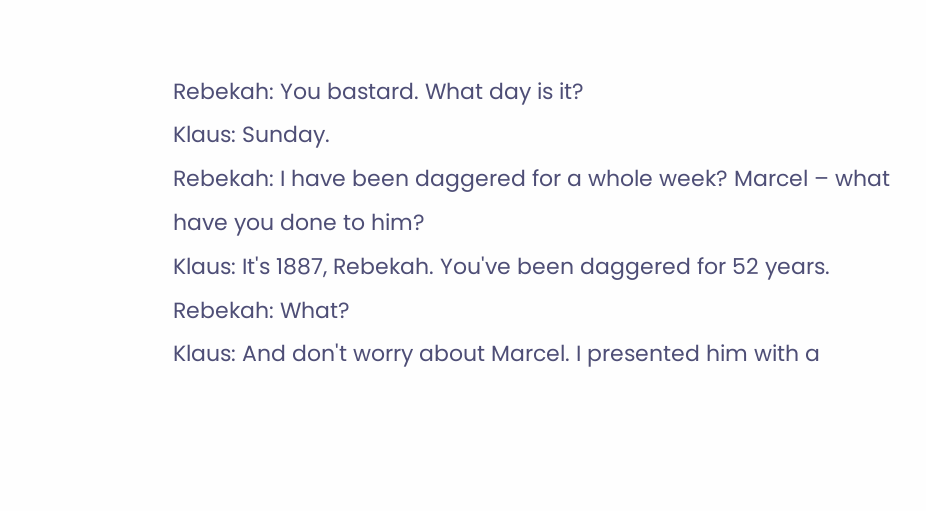Rebekah: You bastard. What day is it?
Klaus: Sunday.
Rebekah: I have been daggered for a whole week? Marcel – what have you done to him?
Klaus: It's 1887, Rebekah. You've been daggered for 52 years.
Rebekah: What?
Klaus: And don't worry about Marcel. I presented him with a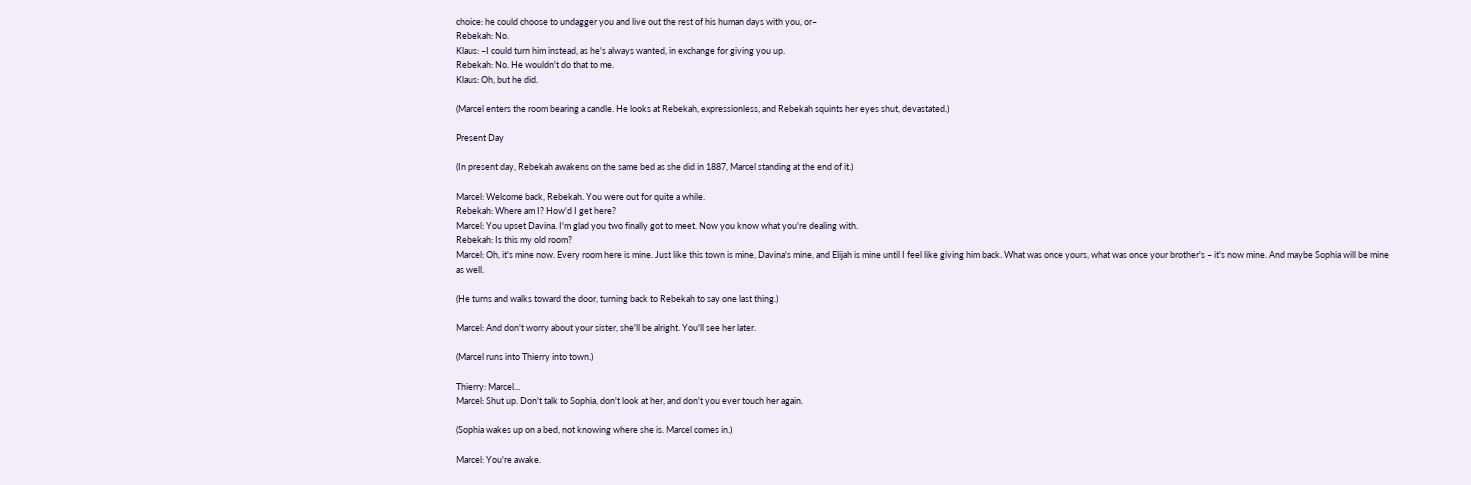choice: he could choose to undagger you and live out the rest of his human days with you, or–
Rebekah: No.
Klaus: –I could turn him instead, as he's always wanted, in exchange for giving you up.
Rebekah: No. He wouldn't do that to me.
Klaus: Oh, but he did.

(Marcel enters the room bearing a candle. He looks at Rebekah, expressionless, and Rebekah squints her eyes shut, devastated.)

Present Day

(In present day, Rebekah awakens on the same bed as she did in 1887, Marcel standing at the end of it.)

Marcel: Welcome back, Rebekah. You were out for quite a while.
Rebekah: Where am I? How'd I get here?
Marcel: You upset Davina. I'm glad you two finally got to meet. Now you know what you're dealing with.
Rebekah: Is this my old room?
Marcel: Oh, it's mine now. Every room here is mine. Just like this town is mine, Davina's mine, and Elijah is mine until I feel like giving him back. What was once yours, what was once your brother's – it's now mine. And maybe Sophia will be mine as well.

(He turns and walks toward the door, turning back to Rebekah to say one last thing.)

Marcel: And don't worry about your sister, she'll be alright. You'll see her later.

(Marcel runs into Thierry into town.)

Thierry: Marcel...
Marcel: Shut up. Don't talk to Sophia, don't look at her, and don't you ever touch her again.

(Sophia wakes up on a bed, not knowing where she is. Marcel comes in.)

Marcel: You're awake.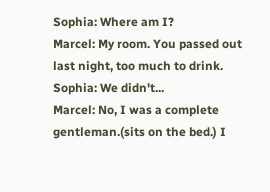Sophia: Where am I?
Marcel: My room. You passed out last night, too much to drink.
Sophia: We didn't...
Marcel: No, I was a complete gentleman.(sits on the bed.) I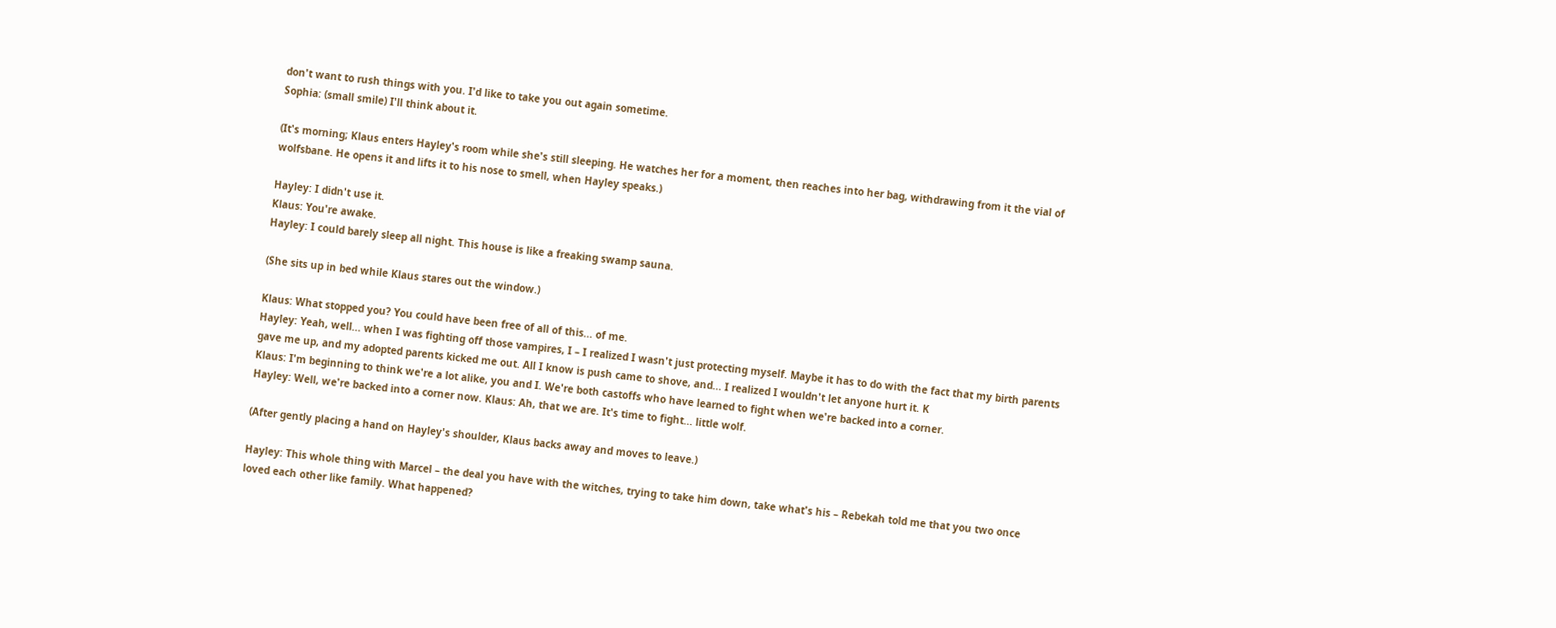don't want to rush things with you. I'd like to take you out again sometime.
Sophia: (small smile) I'll think about it.

(It's morning; Klaus enters Hayley's room while she's still sleeping. He watches her for a moment, then reaches into her bag, withdrawing from it the vial of wolfsbane. He opens it and lifts it to his nose to smell, when Hayley speaks.)

Hayley: I didn't use it.
Klaus: You're awake.
Hayley: I could barely sleep all night. This house is like a freaking swamp sauna.

(She sits up in bed while Klaus stares out the window.)

Klaus: What stopped you? You could have been free of all of this... of me.
Hayley: Yeah, well... when I was fighting off those vampires, I – I realized I wasn't just protecting myself. Maybe it has to do with the fact that my birth parents gave me up, and my adopted parents kicked me out. All I know is push came to shove, and... I realized I wouldn't let anyone hurt it. K
Klaus: I'm beginning to think we're a lot alike, you and I. We're both castoffs who have learned to fight when we're backed into a corner.
Hayley: Well, we're backed into a corner now. Klaus: Ah, that we are. It's time to fight... little wolf.

(After gently placing a hand on Hayley's shoulder, Klaus backs away and moves to leave.)

Hayley: This whole thing with Marcel – the deal you have with the witches, trying to take him down, take what's his – Rebekah told me that you two once loved each other like family. What happened?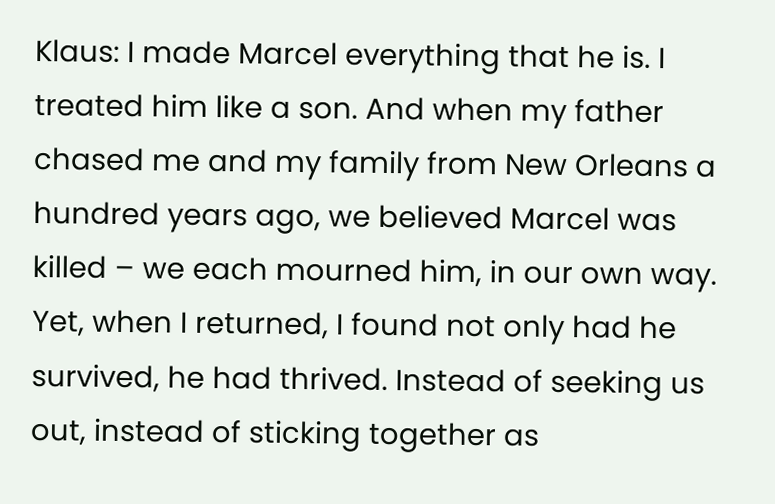Klaus: I made Marcel everything that he is. I treated him like a son. And when my father chased me and my family from New Orleans a hundred years ago, we believed Marcel was killed – we each mourned him, in our own way. Yet, when I returned, I found not only had he survived, he had thrived. Instead of seeking us out, instead of sticking together as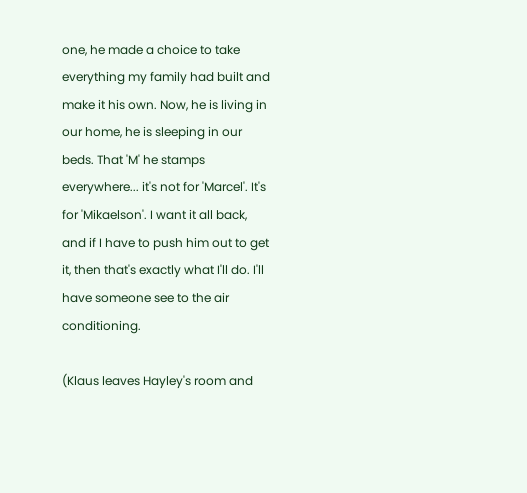one, he made a choice to take everything my family had built and make it his own. Now, he is living in our home, he is sleeping in our beds. That 'M' he stamps everywhere... it's not for 'Marcel'. It's for 'Mikaelson'. I want it all back, and if I have to push him out to get it, then that's exactly what I'll do. I'll have someone see to the air conditioning.

(Klaus leaves Hayley's room and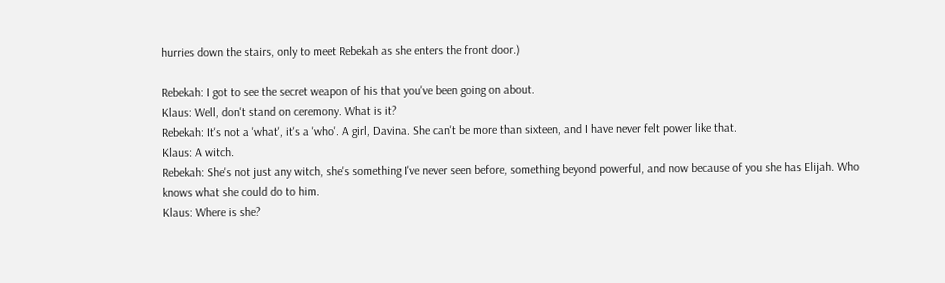hurries down the stairs, only to meet Rebekah as she enters the front door.)

Rebekah: I got to see the secret weapon of his that you've been going on about.
Klaus: Well, don't stand on ceremony. What is it?
Rebekah: It's not a 'what', it's a 'who'. A girl, Davina. She can't be more than sixteen, and I have never felt power like that.
Klaus: A witch.
Rebekah: She's not just any witch, she's something I've never seen before, something beyond powerful, and now because of you she has Elijah. Who knows what she could do to him.
Klaus: Where is she?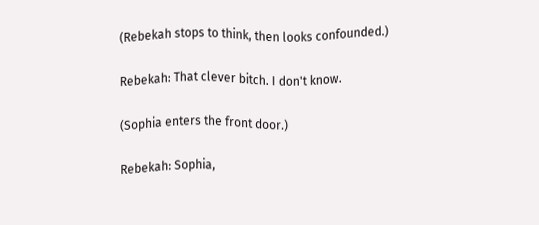(Rebekah stops to think, then looks confounded.)

Rebekah: That clever bitch. I don't know.

(Sophia enters the front door.)

Rebekah: Sophia,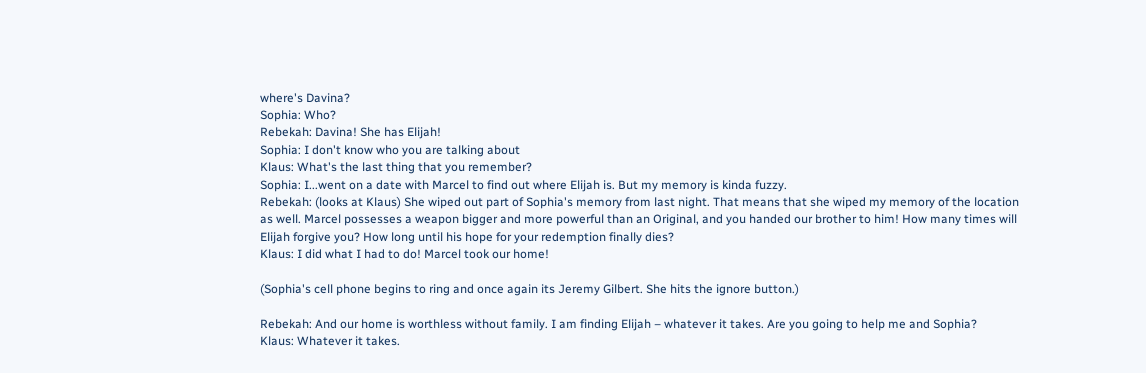where's Davina?
Sophia: Who?
Rebekah: Davina! She has Elijah!
Sophia: I don't know who you are talking about
Klaus: What's the last thing that you remember?
Sophia: I...went on a date with Marcel to find out where Elijah is. But my memory is kinda fuzzy.
Rebekah: (looks at Klaus) She wiped out part of Sophia's memory from last night. That means that she wiped my memory of the location as well. Marcel possesses a weapon bigger and more powerful than an Original, and you handed our brother to him! How many times will Elijah forgive you? How long until his hope for your redemption finally dies?
Klaus: I did what I had to do! Marcel took our home!

(Sophia's cell phone begins to ring and once again its Jeremy Gilbert. She hits the ignore button.)

Rebekah: And our home is worthless without family. I am finding Elijah – whatever it takes. Are you going to help me and Sophia?
Klaus: Whatever it takes.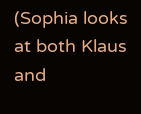(Sophia looks at both Klaus and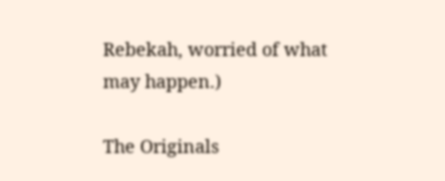Rebekah, worried of what may happen.)

The Originals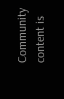Community content is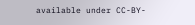available under CC-BY-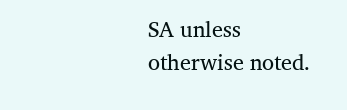SA unless otherwise noted.